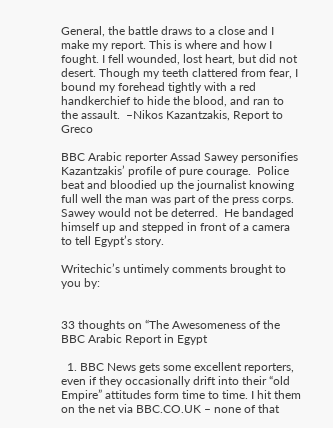General, the battle draws to a close and I make my report. This is where and how I fought. I fell wounded, lost heart, but did not desert. Though my teeth clattered from fear, I bound my forehead tightly with a red handkerchief to hide the blood, and ran to the assault.  –Nikos Kazantzakis, Report to Greco

BBC Arabic reporter Assad Sawey personifies Kazantzakis’ profile of pure courage.  Police beat and bloodied up the journalist knowing full well the man was part of the press corps.  Sawey would not be deterred.  He bandaged himself up and stepped in front of a camera to tell Egypt’s story.

Writechic’s untimely comments brought to you by:


33 thoughts on “The Awesomeness of the BBC Arabic Report in Egypt

  1. BBC News gets some excellent reporters, even if they occasionally drift into their “old Empire” attitudes form time to time. I hit them on the net via BBC.CO.UK – none of that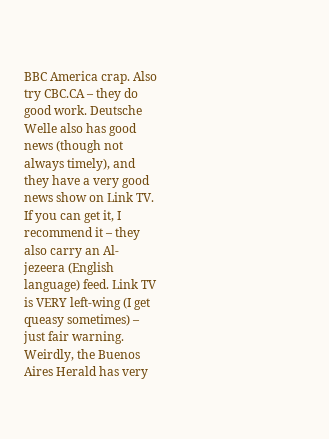BBC America crap. Also try CBC.CA – they do good work. Deutsche Welle also has good news (though not always timely), and they have a very good news show on Link TV. If you can get it, I recommend it – they also carry an Al-jezeera (English language) feed. Link TV is VERY left-wing (I get queasy sometimes) – just fair warning. Weirdly, the Buenos Aires Herald has very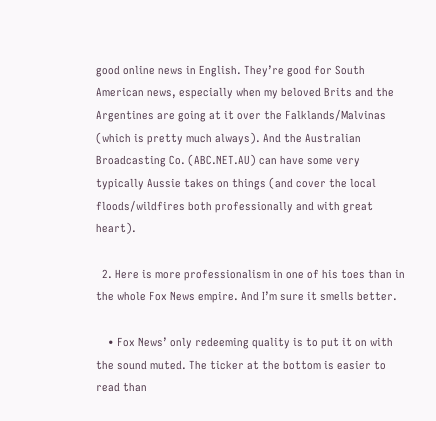good online news in English. They’re good for South American news, especially when my beloved Brits and the Argentines are going at it over the Falklands/Malvinas (which is pretty much always). And the Australian Broadcasting Co. (ABC.NET.AU) can have some very typically Aussie takes on things (and cover the local floods/wildfires both professionally and with great heart).

  2. Here is more professionalism in one of his toes than in the whole Fox News empire. And I’m sure it smells better.

    • Fox News’ only redeeming quality is to put it on with the sound muted. The ticker at the bottom is easier to read than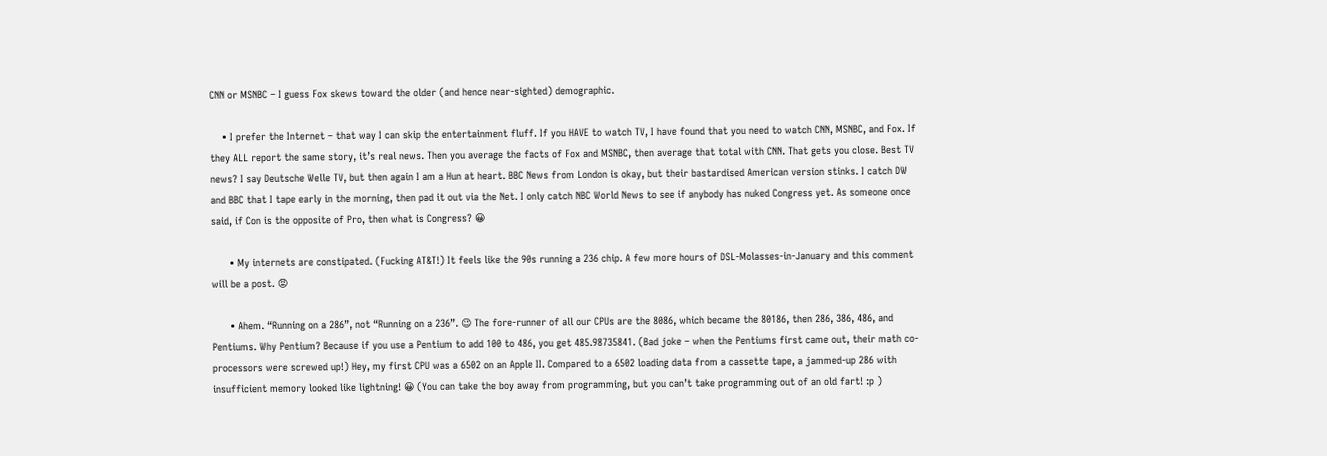CNN or MSNBC – I guess Fox skews toward the older (and hence near-sighted) demographic.

    • I prefer the Internet – that way I can skip the entertainment fluff. If you HAVE to watch TV, I have found that you need to watch CNN, MSNBC, and Fox. If they ALL report the same story, it’s real news. Then you average the facts of Fox and MSNBC, then average that total with CNN. That gets you close. Best TV news? I say Deutsche Welle TV, but then again I am a Hun at heart. BBC News from London is okay, but their bastardised American version stinks. I catch DW and BBC that I tape early in the morning, then pad it out via the Net. I only catch NBC World News to see if anybody has nuked Congress yet. As someone once said, if Con is the opposite of Pro, then what is Congress? 😀

      • My internets are constipated. (Fucking AT&T!) It feels like the 90s running a 236 chip. A few more hours of DSL-Molasses-in-January and this comment will be a post. 😡

      • Ahem. “Running on a 286”, not “Running on a 236”. 😉 The fore-runner of all our CPUs are the 8086, which became the 80186, then 286, 386, 486, and Pentiums. Why Pentium? Because if you use a Pentium to add 100 to 486, you get 485.98735841. (Bad joke – when the Pentiums first came out, their math co-processors were screwed up!) Hey, my first CPU was a 6502 on an Apple II. Compared to a 6502 loading data from a cassette tape, a jammed-up 286 with insufficient memory looked like lightning! 😀 (You can take the boy away from programming, but you can’t take programming out of an old fart! :p )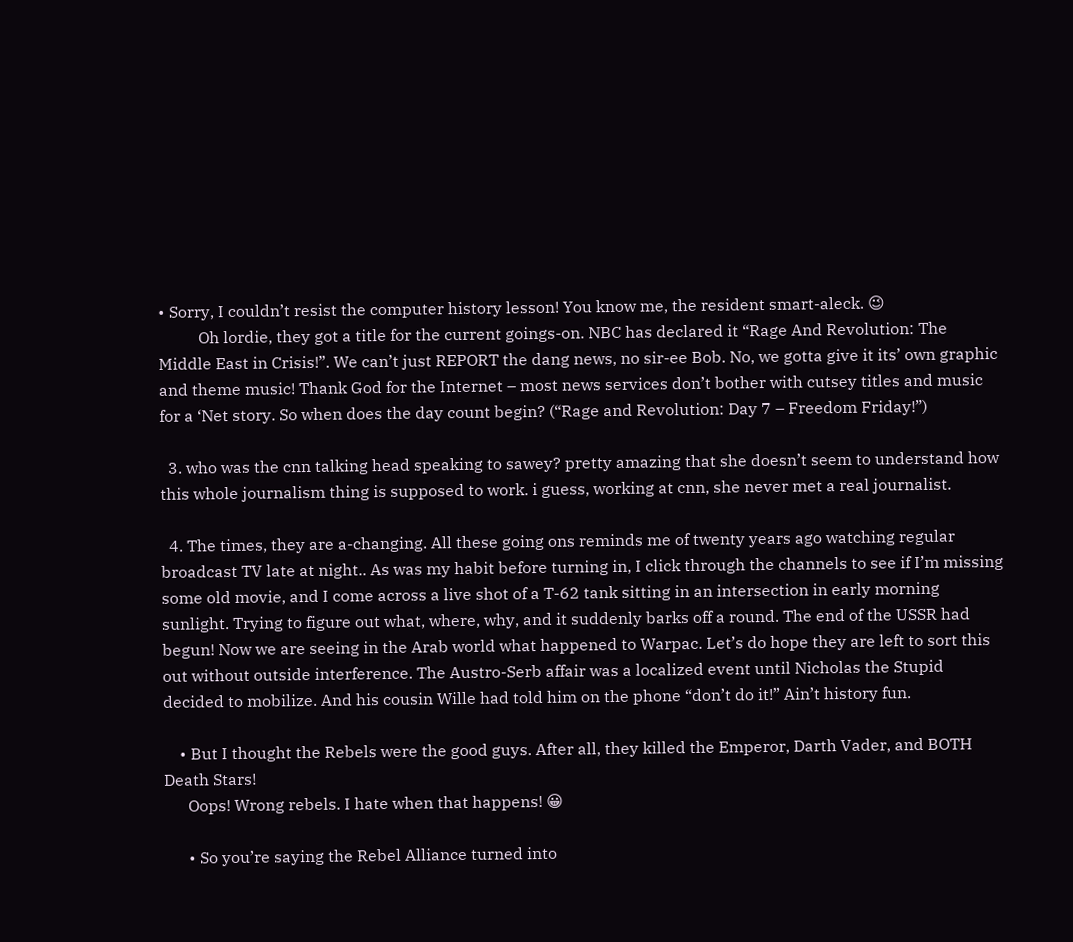• Sorry, I couldn’t resist the computer history lesson! You know me, the resident smart-aleck. 😉
          Oh lordie, they got a title for the current goings-on. NBC has declared it “Rage And Revolution: The Middle East in Crisis!”. We can’t just REPORT the dang news, no sir-ee Bob. No, we gotta give it its’ own graphic and theme music! Thank God for the Internet – most news services don’t bother with cutsey titles and music for a ‘Net story. So when does the day count begin? (“Rage and Revolution: Day 7 – Freedom Friday!”)

  3. who was the cnn talking head speaking to sawey? pretty amazing that she doesn’t seem to understand how this whole journalism thing is supposed to work. i guess, working at cnn, she never met a real journalist.

  4. The times, they are a-changing. All these going ons reminds me of twenty years ago watching regular broadcast TV late at night.. As was my habit before turning in, I click through the channels to see if I’m missing some old movie, and I come across a live shot of a T-62 tank sitting in an intersection in early morning sunlight. Trying to figure out what, where, why, and it suddenly barks off a round. The end of the USSR had begun! Now we are seeing in the Arab world what happened to Warpac. Let’s do hope they are left to sort this out without outside interference. The Austro-Serb affair was a localized event until Nicholas the Stupid decided to mobilize. And his cousin Wille had told him on the phone “don’t do it!” Ain’t history fun.

    • But I thought the Rebels were the good guys. After all, they killed the Emperor, Darth Vader, and BOTH Death Stars!
      Oops! Wrong rebels. I hate when that happens! 😀

      • So you’re saying the Rebel Alliance turned into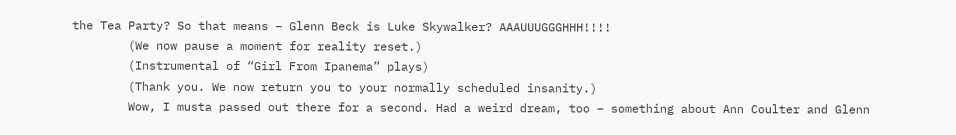the Tea Party? So that means – Glenn Beck is Luke Skywalker? AAAUUUGGGHHH!!!!
        (We now pause a moment for reality reset.)
        (Instrumental of “Girl From Ipanema” plays)
        (Thank you. We now return you to your normally scheduled insanity.)
        Wow, I musta passed out there for a second. Had a weird dream, too – something about Ann Coulter and Glenn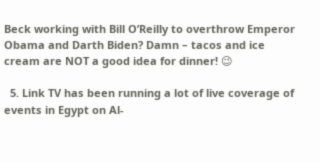Beck working with Bill O’Reilly to overthrow Emperor Obama and Darth Biden? Damn – tacos and ice cream are NOT a good idea for dinner! 😉

  5. Link TV has been running a lot of live coverage of events in Egypt on Al-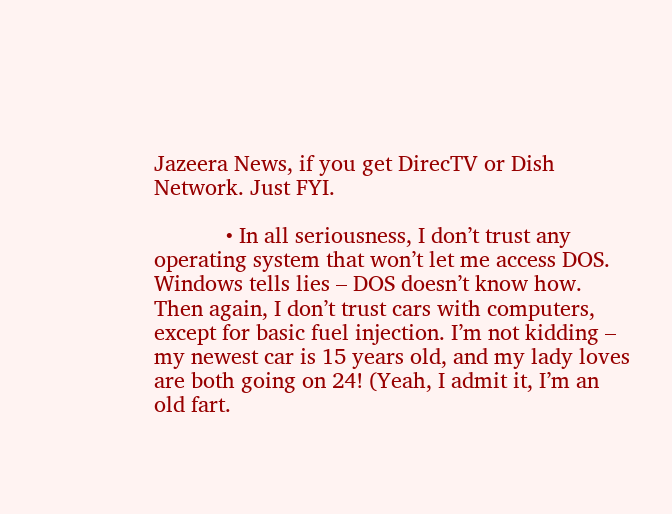Jazeera News, if you get DirecTV or Dish Network. Just FYI.

            • In all seriousness, I don’t trust any operating system that won’t let me access DOS. Windows tells lies – DOS doesn’t know how. Then again, I don’t trust cars with computers, except for basic fuel injection. I’m not kidding – my newest car is 15 years old, and my lady loves are both going on 24! (Yeah, I admit it, I’m an old fart.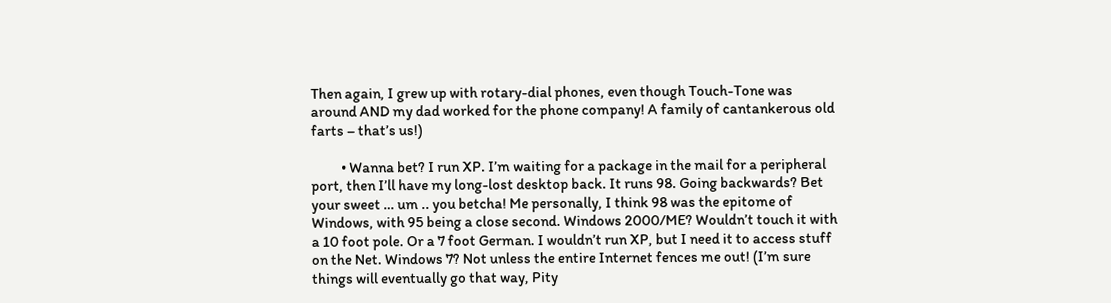Then again, I grew up with rotary-dial phones, even though Touch-Tone was around AND my dad worked for the phone company! A family of cantankerous old farts – that’s us!)

          • Wanna bet? I run XP. I’m waiting for a package in the mail for a peripheral port, then I’ll have my long-lost desktop back. It runs 98. Going backwards? Bet your sweet … um .. you betcha! Me personally, I think 98 was the epitome of Windows, with 95 being a close second. Windows 2000/ME? Wouldn’t touch it with a 10 foot pole. Or a 7 foot German. I wouldn’t run XP, but I need it to access stuff on the Net. Windows 7? Not unless the entire Internet fences me out! (I’m sure things will eventually go that way, Pity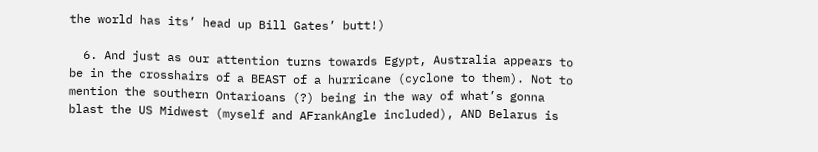the world has its’ head up Bill Gates’ butt!)

  6. And just as our attention turns towards Egypt, Australia appears to be in the crosshairs of a BEAST of a hurricane (cyclone to them). Not to mention the southern Ontarioans (?) being in the way of what’s gonna blast the US Midwest (myself and AFrankAngle included), AND Belarus is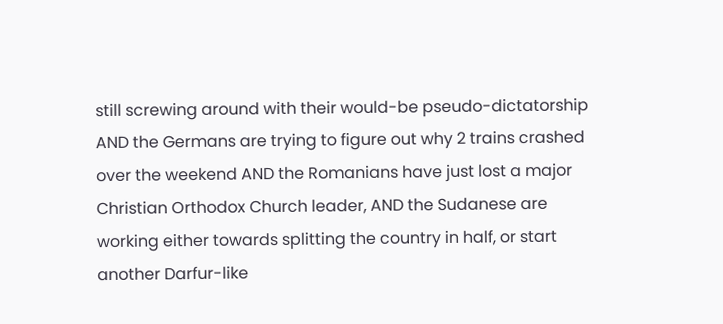still screwing around with their would-be pseudo-dictatorship AND the Germans are trying to figure out why 2 trains crashed over the weekend AND the Romanians have just lost a major Christian Orthodox Church leader, AND the Sudanese are working either towards splitting the country in half, or start another Darfur-like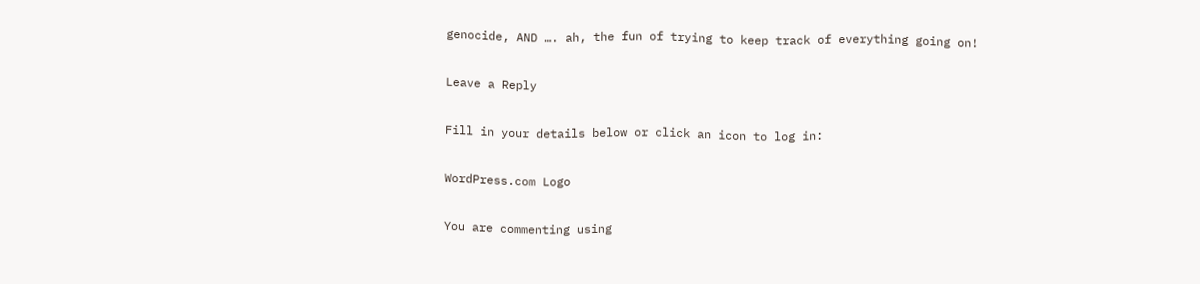genocide, AND …. ah, the fun of trying to keep track of everything going on!

Leave a Reply

Fill in your details below or click an icon to log in:

WordPress.com Logo

You are commenting using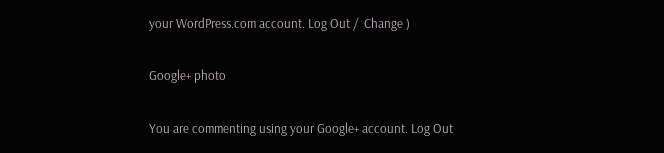your WordPress.com account. Log Out /  Change )

Google+ photo

You are commenting using your Google+ account. Log Out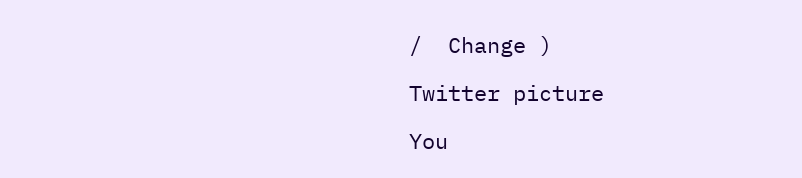/  Change )

Twitter picture

You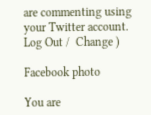are commenting using your Twitter account. Log Out /  Change )

Facebook photo

You are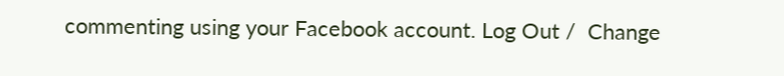commenting using your Facebook account. Log Out /  Change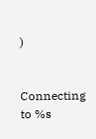)


Connecting to %s